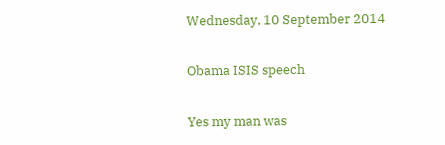Wednesday, 10 September 2014

Obama ISIS speech

Yes my man was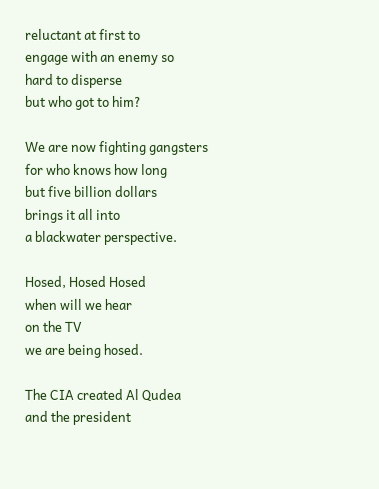reluctant at first to
engage with an enemy so
hard to disperse
but who got to him?

We are now fighting gangsters
for who knows how long
but five billion dollars
brings it all into
a blackwater perspective.

Hosed, Hosed Hosed
when will we hear
on the TV
we are being hosed.

The CIA created Al Qudea
and the president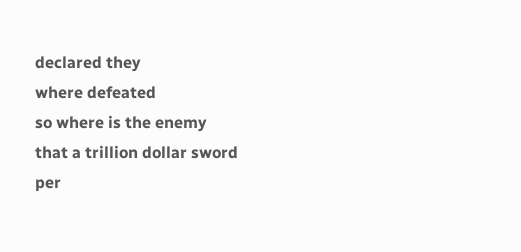declared they
where defeated
so where is the enemy
that a trillion dollar sword
per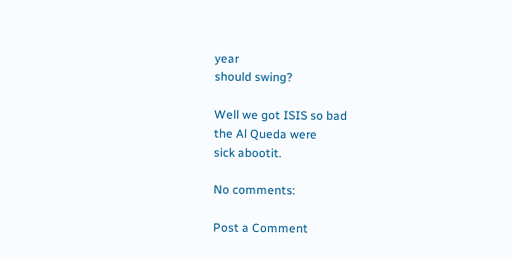year
should swing?

Well we got ISIS so bad
the Al Queda were
sick abootit.

No comments:

Post a Comment